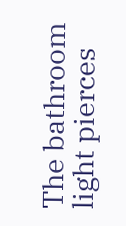The bathroom light pierces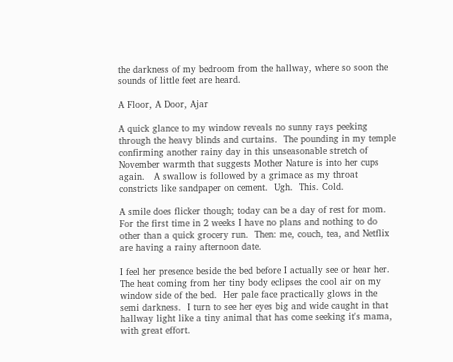the darkness of my bedroom from the hallway, where so soon the sounds of little feet are heard.

A Floor, A Door, Ajar

A quick glance to my window reveals no sunny rays peeking through the heavy blinds and curtains.  The pounding in my temple confirming another rainy day in this unseasonable stretch of November warmth that suggests Mother Nature is into her cups again.   A swallow is followed by a grimace as my throat constricts like sandpaper on cement.  Ugh.  This. Cold.

A smile does flicker though; today can be a day of rest for mom.  For the first time in 2 weeks I have no plans and nothing to do other than a quick grocery run.  Then: me, couch, tea, and Netflix are having a rainy afternoon date.

I feel her presence beside the bed before I actually see or hear her.   The heat coming from her tiny body eclipses the cool air on my window side of the bed.  Her pale face practically glows in the semi darkness.  I turn to see her eyes big and wide caught in that hallway light like a tiny animal that has come seeking it's mama, with great effort.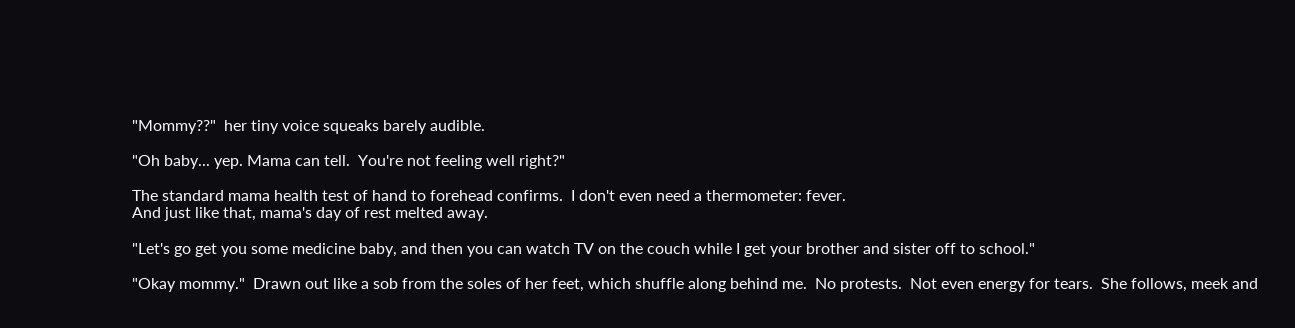"Mommy??"  her tiny voice squeaks barely audible.

"Oh baby... yep. Mama can tell.  You're not feeling well right?"

The standard mama health test of hand to forehead confirms.  I don't even need a thermometer: fever.
And just like that, mama's day of rest melted away.

"Let's go get you some medicine baby, and then you can watch TV on the couch while I get your brother and sister off to school."

"Okay mommy."  Drawn out like a sob from the soles of her feet, which shuffle along behind me.  No protests.  Not even energy for tears.  She follows, meek and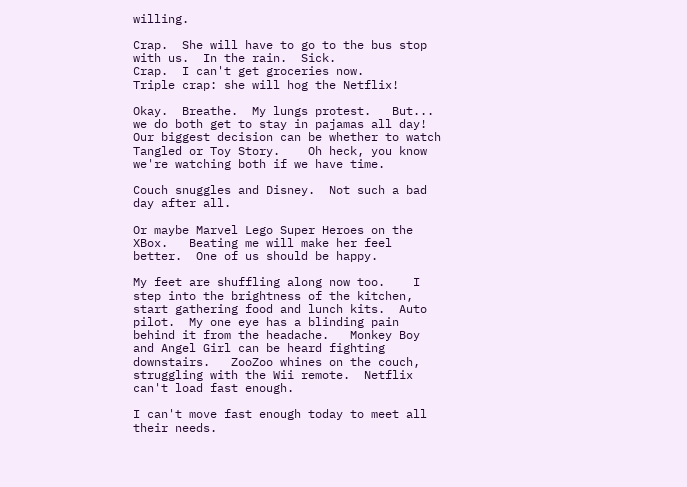willing.

Crap.  She will have to go to the bus stop with us.  In the rain.  Sick.
Crap.  I can't get groceries now.
Triple crap: she will hog the Netflix!

Okay.  Breathe.  My lungs protest.   But... we do both get to stay in pajamas all day!
Our biggest decision can be whether to watch Tangled or Toy Story.    Oh heck, you know we're watching both if we have time.

Couch snuggles and Disney.  Not such a bad day after all.

Or maybe Marvel Lego Super Heroes on the XBox.   Beating me will make her feel better.  One of us should be happy.

My feet are shuffling along now too.    I step into the brightness of the kitchen, start gathering food and lunch kits.  Auto pilot.  My one eye has a blinding pain behind it from the headache.   Monkey Boy and Angel Girl can be heard fighting downstairs.   ZooZoo whines on the couch, struggling with the Wii remote.  Netflix can't load fast enough.

I can't move fast enough today to meet all their needs.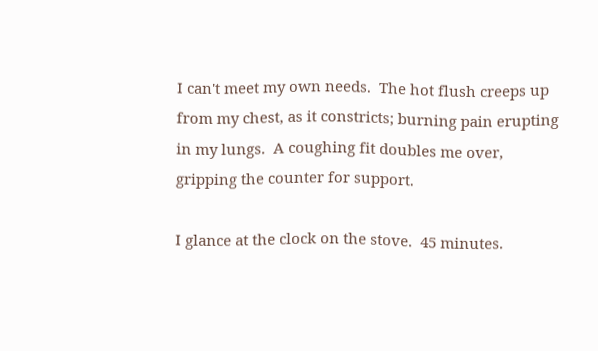I can't meet my own needs.  The hot flush creeps up from my chest, as it constricts; burning pain erupting in my lungs.  A coughing fit doubles me over, gripping the counter for support.

I glance at the clock on the stove.  45 minutes.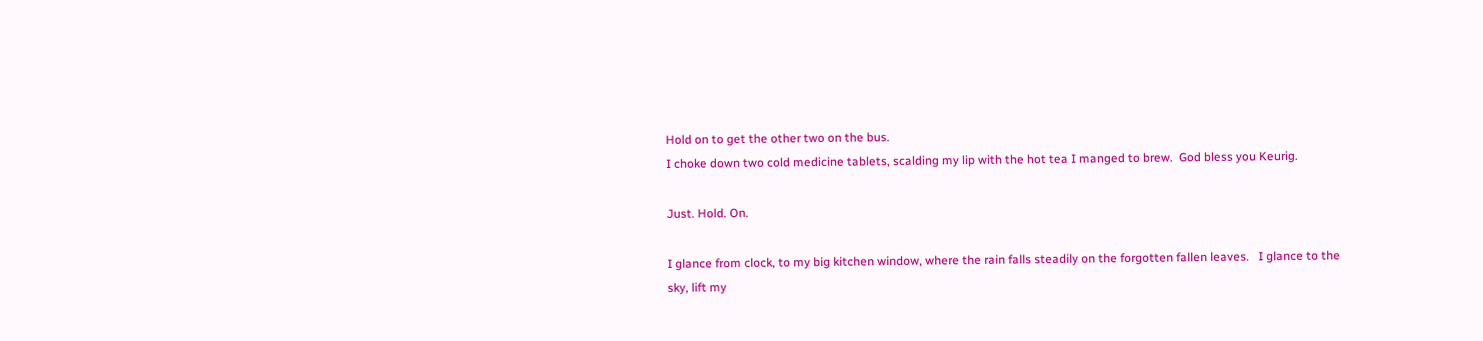Hold on to get the other two on the bus.
I choke down two cold medicine tablets, scalding my lip with the hot tea I manged to brew.  God bless you Keurig.

Just. Hold. On.

I glance from clock, to my big kitchen window, where the rain falls steadily on the forgotten fallen leaves.   I glance to the sky, lift my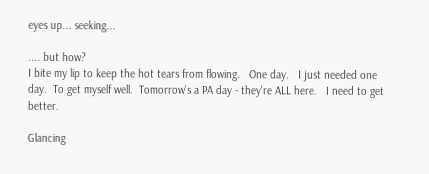eyes up... seeking...

.... but how?
I bite my lip to keep the hot tears from flowing.   One day.   I just needed one day.  To get myself well.  Tomorrow's a PA day - they're ALL here.   I need to get better.

Glancing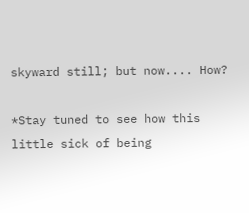skyward still; but now.... How?

*Stay tuned to see how this little sick of being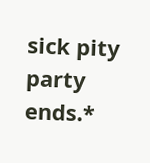sick pity party ends.*